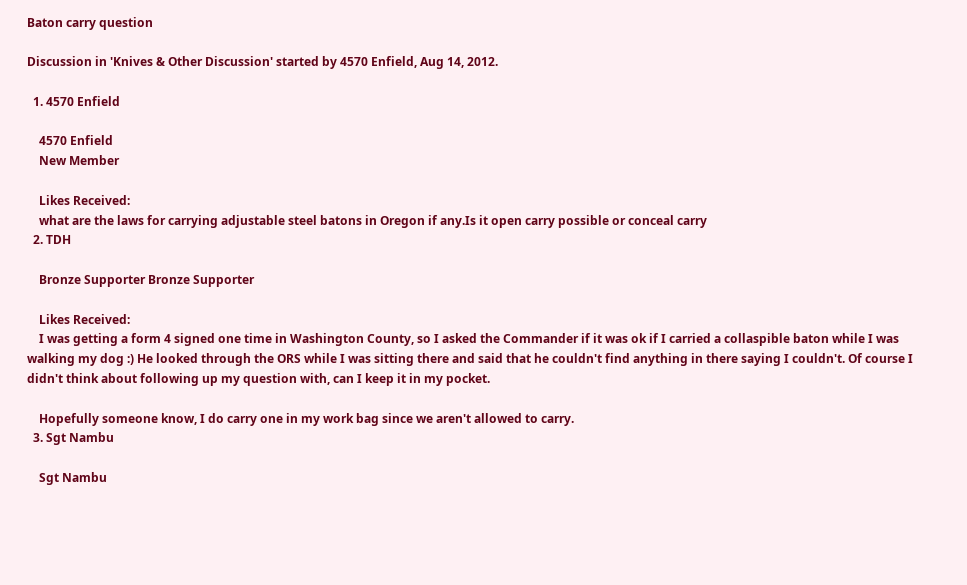Baton carry question

Discussion in 'Knives & Other Discussion' started by 4570 Enfield, Aug 14, 2012.

  1. 4570 Enfield

    4570 Enfield
    New Member

    Likes Received:
    what are the laws for carrying adjustable steel batons in Oregon if any.Is it open carry possible or conceal carry
  2. TDH

    Bronze Supporter Bronze Supporter

    Likes Received:
    I was getting a form 4 signed one time in Washington County, so I asked the Commander if it was ok if I carried a collaspible baton while I was walking my dog :) He looked through the ORS while I was sitting there and said that he couldn't find anything in there saying I couldn't. Of course I didn't think about following up my question with, can I keep it in my pocket.

    Hopefully someone know, I do carry one in my work bag since we aren't allowed to carry.
  3. Sgt Nambu

    Sgt Nambu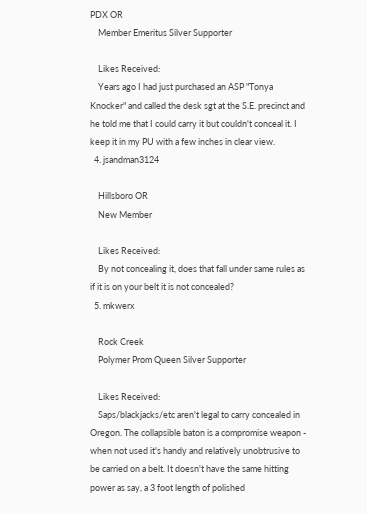PDX OR
    Member Emeritus Silver Supporter

    Likes Received:
    Years ago I had just purchased an ASP "Tonya Knocker" and called the desk sgt at the S.E. precinct and he told me that I could carry it but couldn't conceal it. I keep it in my PU with a few inches in clear view.
  4. jsandman3124

    Hillsboro OR
    New Member

    Likes Received:
    By not concealing it, does that fall under same rules as if it is on your belt it is not concealed?
  5. mkwerx

    Rock Creek
    Polymer Prom Queen Silver Supporter

    Likes Received:
    Saps/blackjacks/etc aren't legal to carry concealed in Oregon. The collapsible baton is a compromise weapon - when not used it's handy and relatively unobtrusive to be carried on a belt. It doesn't have the same hitting power as say, a 3 foot length of polished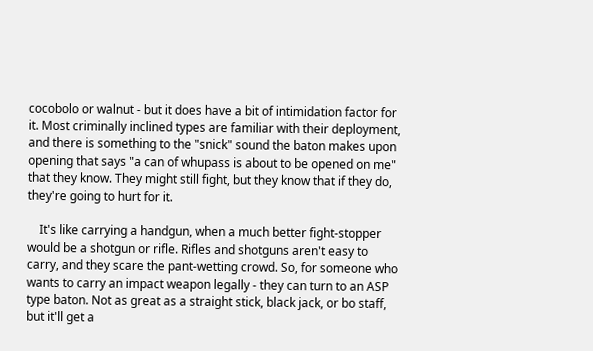cocobolo or walnut - but it does have a bit of intimidation factor for it. Most criminally inclined types are familiar with their deployment, and there is something to the "snick" sound the baton makes upon opening that says "a can of whupass is about to be opened on me" that they know. They might still fight, but they know that if they do, they're going to hurt for it.

    It's like carrying a handgun, when a much better fight-stopper would be a shotgun or rifle. Rifles and shotguns aren't easy to carry, and they scare the pant-wetting crowd. So, for someone who wants to carry an impact weapon legally - they can turn to an ASP type baton. Not as great as a straight stick, black jack, or bo staff, but it'll get a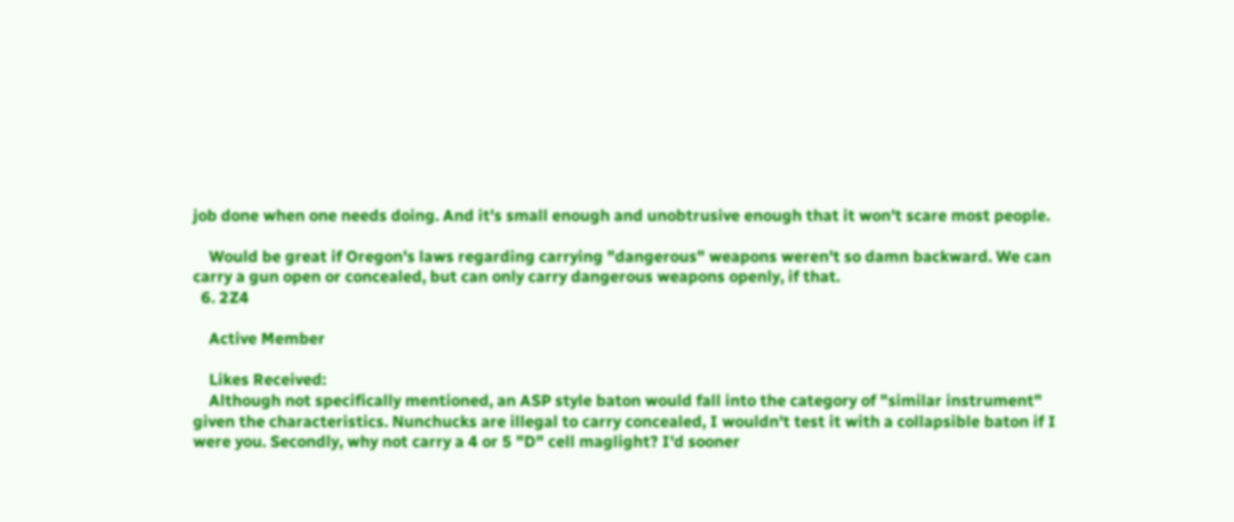job done when one needs doing. And it's small enough and unobtrusive enough that it won't scare most people.

    Would be great if Oregon's laws regarding carrying "dangerous" weapons weren't so damn backward. We can carry a gun open or concealed, but can only carry dangerous weapons openly, if that.
  6. 2Z4

    Active Member

    Likes Received:
    Although not specifically mentioned, an ASP style baton would fall into the category of "similar instrument" given the characteristics. Nunchucks are illegal to carry concealed, I wouldn't test it with a collapsible baton if I were you. Secondly, why not carry a 4 or 5 "D" cell maglight? I'd sooner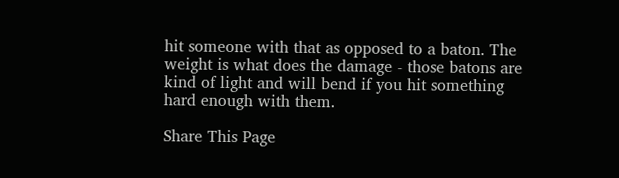hit someone with that as opposed to a baton. The weight is what does the damage - those batons are kind of light and will bend if you hit something hard enough with them.

Share This Page